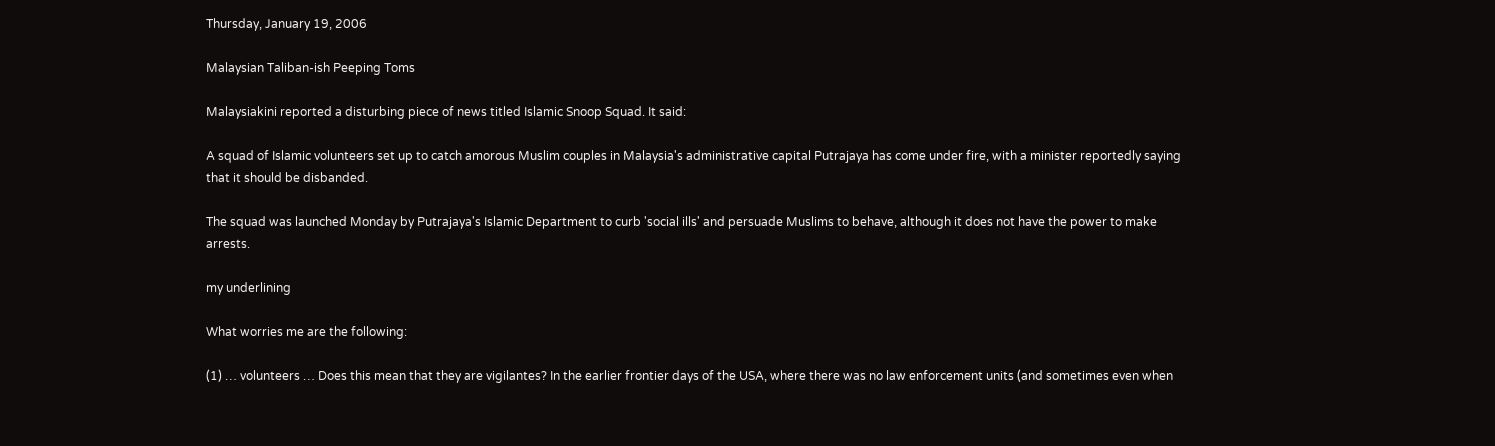Thursday, January 19, 2006

Malaysian Taliban-ish Peeping Toms

Malaysiakini reported a disturbing piece of news titled Islamic Snoop Squad. It said:

A squad of Islamic volunteers set up to catch amorous Muslim couples in Malaysia's administrative capital Putrajaya has come under fire, with a minister reportedly saying that it should be disbanded.

The squad was launched Monday by Putrajaya's Islamic Department to curb 'social ills' and persuade Muslims to behave, although it does not have the power to make arrests.

my underlining

What worries me are the following:

(1) … volunteers … Does this mean that they are vigilantes? In the earlier frontier days of the USA, where there was no law enforcement units (and sometimes even when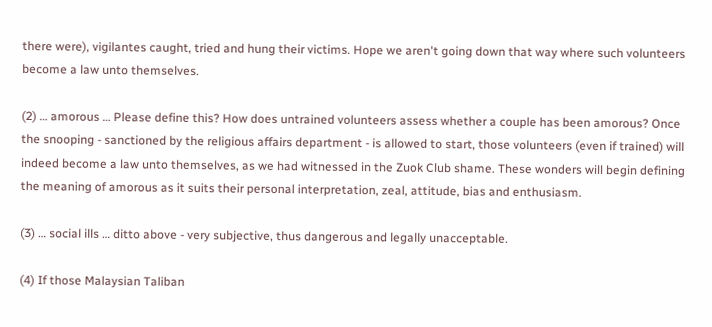there were), vigilantes caught, tried and hung their victims. Hope we aren't going down that way where such volunteers become a law unto themselves.

(2) … amorous … Please define this? How does untrained volunteers assess whether a couple has been amorous? Once the snooping - sanctioned by the religious affairs department - is allowed to start, those volunteers (even if trained) will indeed become a law unto themselves, as we had witnessed in the Zuok Club shame. These wonders will begin defining the meaning of amorous as it suits their personal interpretation, zeal, attitude, bias and enthusiasm.

(3) … social ills … ditto above - very subjective, thus dangerous and legally unacceptable.

(4) If those Malaysian Taliban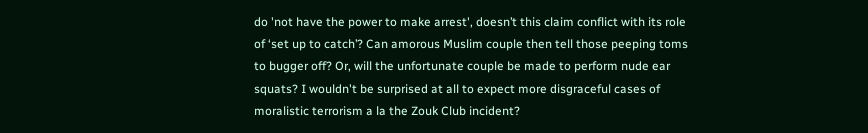do 'not have the power to make arrest', doesn’t this claim conflict with its role of ‘set up to catch’? Can amorous Muslim couple then tell those peeping toms to bugger off? Or, will the unfortunate couple be made to perform nude ear squats? I wouldn't be surprised at all to expect more disgraceful cases of moralistic terrorism a la the Zouk Club incident?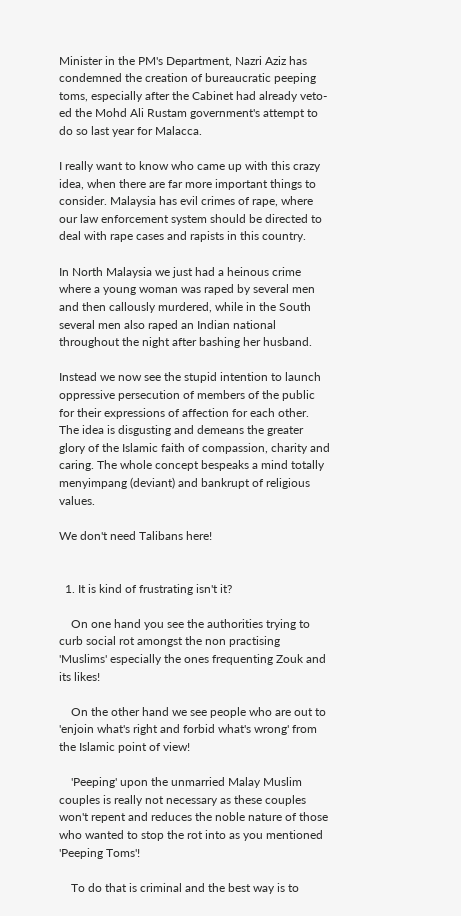Minister in the PM's Department, Nazri Aziz has condemned the creation of bureaucratic peeping toms, especially after the Cabinet had already veto-ed the Mohd Ali Rustam government's attempt to do so last year for Malacca.

I really want to know who came up with this crazy idea, when there are far more important things to consider. Malaysia has evil crimes of rape, where our law enforcement system should be directed to deal with rape cases and rapists in this country.

In North Malaysia we just had a heinous crime where a young woman was raped by several men and then callously murdered, while in the South several men also raped an Indian national throughout the night after bashing her husband.

Instead we now see the stupid intention to launch oppressive persecution of members of the public for their expressions of affection for each other. The idea is disgusting and demeans the greater glory of the Islamic faith of compassion, charity and caring. The whole concept bespeaks a mind totally menyimpang (deviant) and bankrupt of religious values.

We don't need Talibans here!


  1. It is kind of frustrating isn't it?

    On one hand you see the authorities trying to curb social rot amongst the non practising 'Muslims' especially the ones frequenting Zouk and its likes!

    On the other hand we see people who are out to 'enjoin what's right and forbid what's wrong' from the Islamic point of view!

    'Peeping' upon the unmarried Malay Muslim couples is really not necessary as these couples won't repent and reduces the noble nature of those who wanted to stop the rot into as you mentioned 'Peeping Toms'!

    To do that is criminal and the best way is to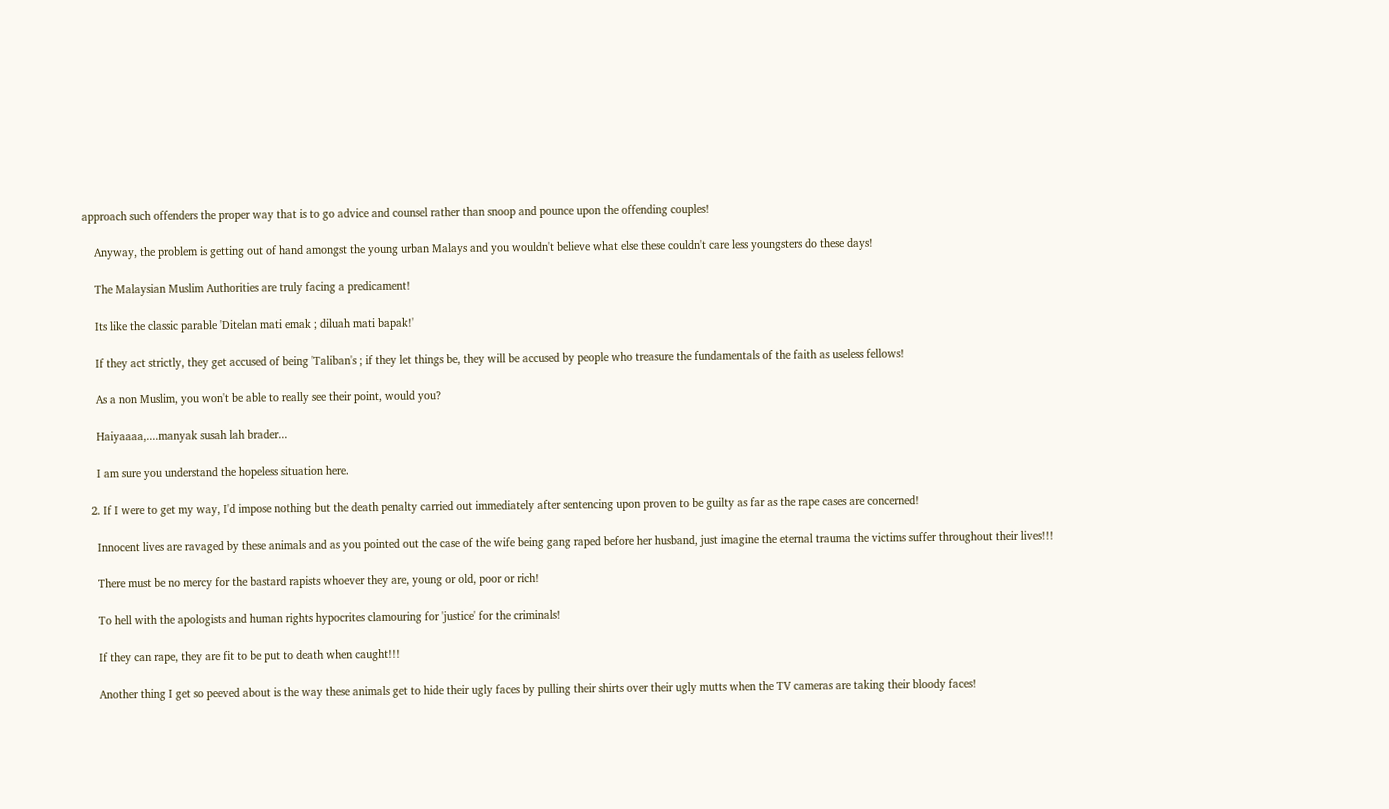approach such offenders the proper way that is to go advice and counsel rather than snoop and pounce upon the offending couples!

    Anyway, the problem is getting out of hand amongst the young urban Malays and you wouldn't believe what else these couldn't care less youngsters do these days!

    The Malaysian Muslim Authorities are truly facing a predicament!

    Its like the classic parable 'Ditelan mati emak ; diluah mati bapak!'

    If they act strictly, they get accused of being 'Taliban's ; if they let things be, they will be accused by people who treasure the fundamentals of the faith as useless fellows!

    As a non Muslim, you won't be able to really see their point, would you?

    Haiyaaaa,....manyak susah lah brader...

    I am sure you understand the hopeless situation here.

  2. If I were to get my way, I'd impose nothing but the death penalty carried out immediately after sentencing upon proven to be guilty as far as the rape cases are concerned!

    Innocent lives are ravaged by these animals and as you pointed out the case of the wife being gang raped before her husband, just imagine the eternal trauma the victims suffer throughout their lives!!!

    There must be no mercy for the bastard rapists whoever they are, young or old, poor or rich!

    To hell with the apologists and human rights hypocrites clamouring for 'justice' for the criminals!

    If they can rape, they are fit to be put to death when caught!!!

    Another thing I get so peeved about is the way these animals get to hide their ugly faces by pulling their shirts over their ugly mutts when the TV cameras are taking their bloody faces!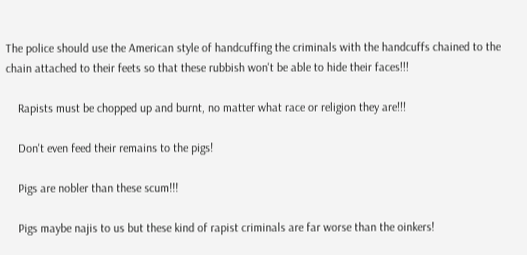The police should use the American style of handcuffing the criminals with the handcuffs chained to the chain attached to their feets so that these rubbish won't be able to hide their faces!!!

    Rapists must be chopped up and burnt, no matter what race or religion they are!!!

    Don't even feed their remains to the pigs!

    Pigs are nobler than these scum!!!

    Pigs maybe najis to us but these kind of rapist criminals are far worse than the oinkers!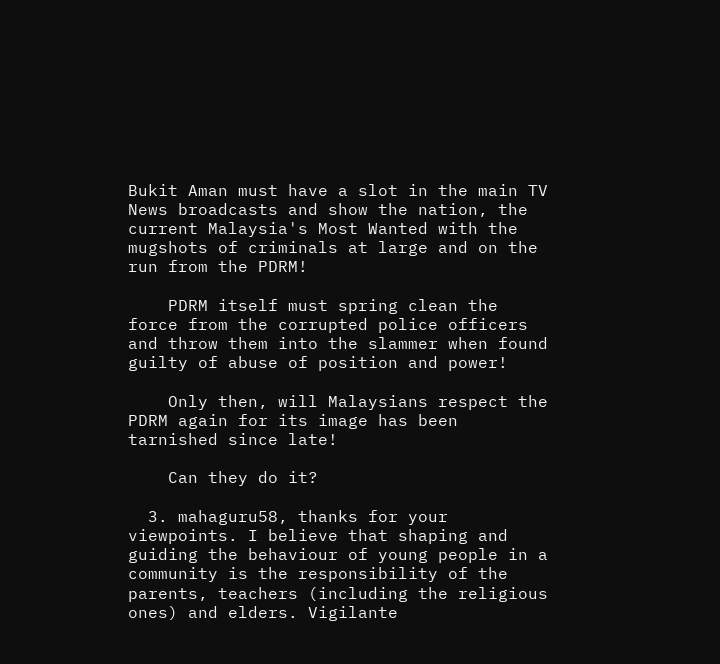Bukit Aman must have a slot in the main TV News broadcasts and show the nation, the current Malaysia's Most Wanted with the mugshots of criminals at large and on the run from the PDRM!

    PDRM itself must spring clean the force from the corrupted police officers and throw them into the slammer when found guilty of abuse of position and power!

    Only then, will Malaysians respect the PDRM again for its image has been tarnished since late!

    Can they do it?

  3. mahaguru58, thanks for your viewpoints. I believe that shaping and guiding the behaviour of young people in a community is the responsibility of the parents, teachers (including the religious ones) and elders. Vigilante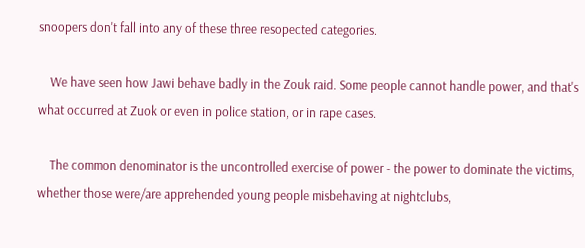snoopers don't fall into any of these three resopected categories.

    We have seen how Jawi behave badly in the Zouk raid. Some people cannot handle power, and that's what occurred at Zuok or even in police station, or in rape cases.

    The common denominator is the uncontrolled exercise of power - the power to dominate the victims, whether those were/are apprehended young people misbehaving at nightclubs,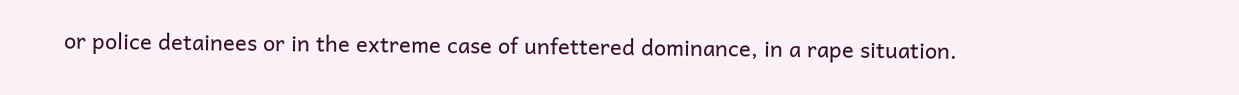or police detainees or in the extreme case of unfettered dominance, in a rape situation.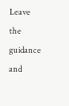Leave the guidance and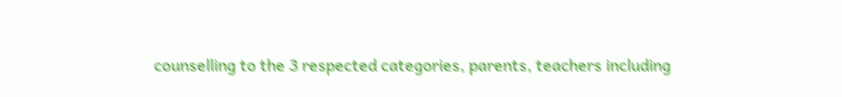counselling to the 3 respected categories, parents, teachers including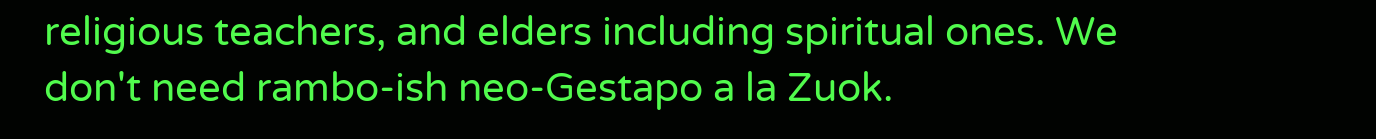religious teachers, and elders including spiritual ones. We don't need rambo-ish neo-Gestapo a la Zuok.